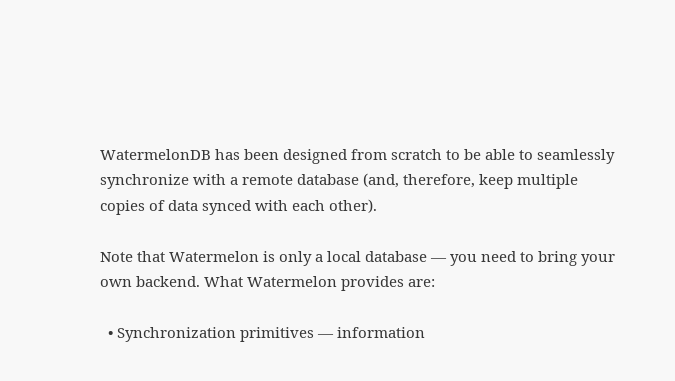WatermelonDB has been designed from scratch to be able to seamlessly synchronize with a remote database (and, therefore, keep multiple copies of data synced with each other).

Note that Watermelon is only a local database — you need to bring your own backend. What Watermelon provides are:

  • Synchronization primitives — information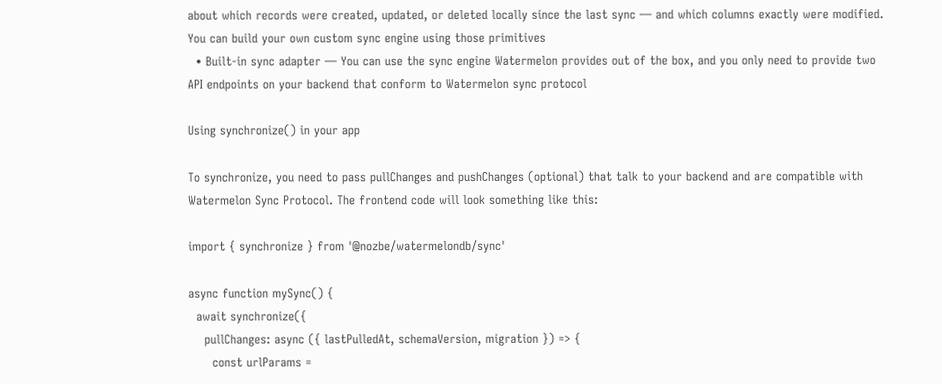about which records were created, updated, or deleted locally since the last sync — and which columns exactly were modified. You can build your own custom sync engine using those primitives
  • Built-in sync adapter — You can use the sync engine Watermelon provides out of the box, and you only need to provide two API endpoints on your backend that conform to Watermelon sync protocol

Using synchronize() in your app

To synchronize, you need to pass pullChanges and pushChanges (optional) that talk to your backend and are compatible with Watermelon Sync Protocol. The frontend code will look something like this:

import { synchronize } from '@nozbe/watermelondb/sync'

async function mySync() {
  await synchronize({
    pullChanges: async ({ lastPulledAt, schemaVersion, migration }) => {
      const urlParams =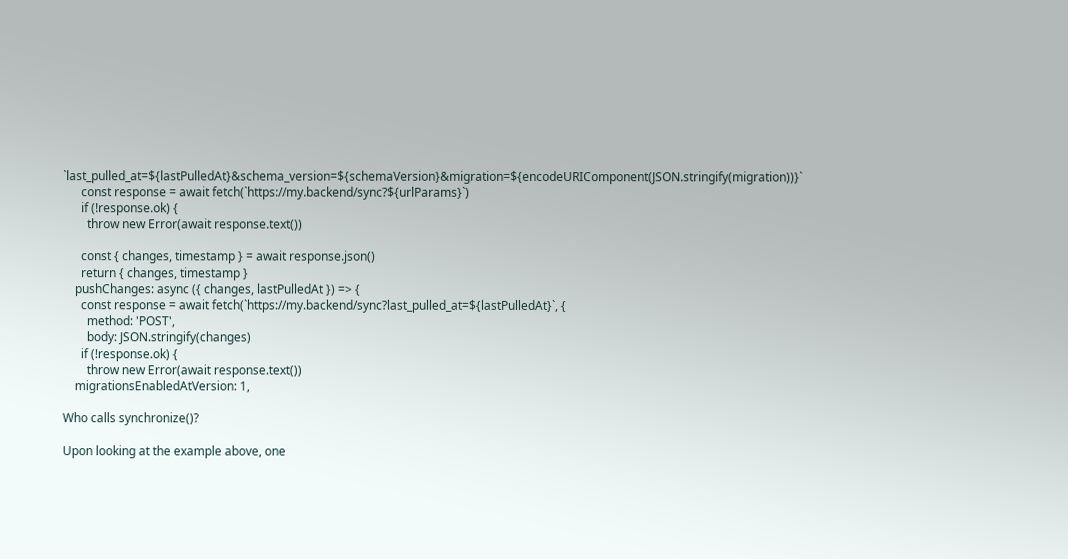`last_pulled_at=${lastPulledAt}&schema_version=${schemaVersion}&migration=${encodeURIComponent(JSON.stringify(migration))}`
      const response = await fetch(`https://my.backend/sync?${urlParams}`)
      if (!response.ok) {
        throw new Error(await response.text())

      const { changes, timestamp } = await response.json()
      return { changes, timestamp }
    pushChanges: async ({ changes, lastPulledAt }) => {
      const response = await fetch(`https://my.backend/sync?last_pulled_at=${lastPulledAt}`, {
        method: 'POST',
        body: JSON.stringify(changes)
      if (!response.ok) {
        throw new Error(await response.text())
    migrationsEnabledAtVersion: 1,

Who calls synchronize()?

Upon looking at the example above, one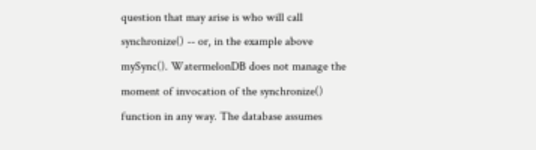question that may arise is who will call synchronize() -- or, in the example above mySync(). WatermelonDB does not manage the moment of invocation of the synchronize() function in any way. The database assumes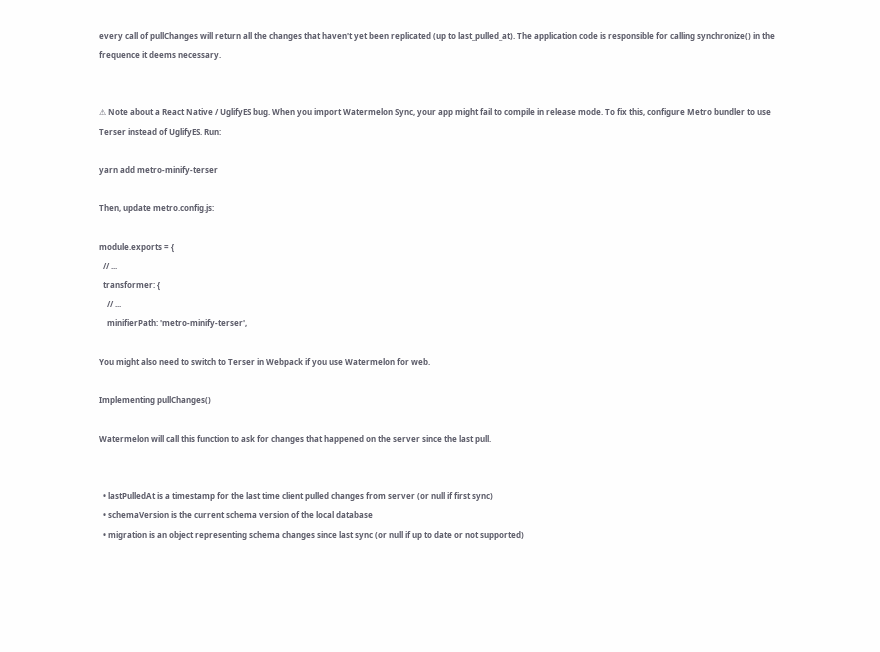every call of pullChanges will return all the changes that haven't yet been replicated (up to last_pulled_at). The application code is responsible for calling synchronize() in the frequence it deems necessary.


⚠ Note about a React Native / UglifyES bug. When you import Watermelon Sync, your app might fail to compile in release mode. To fix this, configure Metro bundler to use Terser instead of UglifyES. Run:

yarn add metro-minify-terser

Then, update metro.config.js:

module.exports = {
  // ...
  transformer: {
    // ...
    minifierPath: 'metro-minify-terser',

You might also need to switch to Terser in Webpack if you use Watermelon for web.

Implementing pullChanges()

Watermelon will call this function to ask for changes that happened on the server since the last pull.


  • lastPulledAt is a timestamp for the last time client pulled changes from server (or null if first sync)
  • schemaVersion is the current schema version of the local database
  • migration is an object representing schema changes since last sync (or null if up to date or not supported)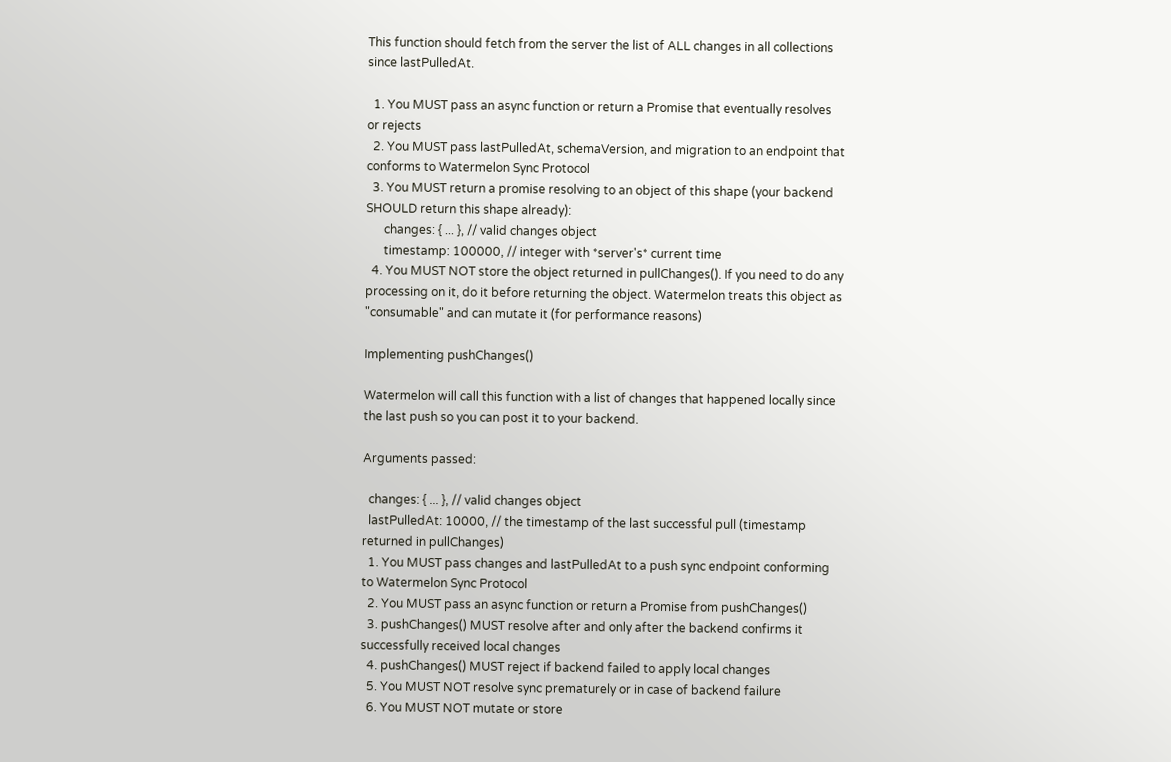This function should fetch from the server the list of ALL changes in all collections since lastPulledAt.

  1. You MUST pass an async function or return a Promise that eventually resolves or rejects
  2. You MUST pass lastPulledAt, schemaVersion, and migration to an endpoint that conforms to Watermelon Sync Protocol
  3. You MUST return a promise resolving to an object of this shape (your backend SHOULD return this shape already):
      changes: { ... }, // valid changes object
      timestamp: 100000, // integer with *server's* current time
  4. You MUST NOT store the object returned in pullChanges(). If you need to do any processing on it, do it before returning the object. Watermelon treats this object as "consumable" and can mutate it (for performance reasons)

Implementing pushChanges()

Watermelon will call this function with a list of changes that happened locally since the last push so you can post it to your backend.

Arguments passed:

  changes: { ... }, // valid changes object
  lastPulledAt: 10000, // the timestamp of the last successful pull (timestamp returned in pullChanges)
  1. You MUST pass changes and lastPulledAt to a push sync endpoint conforming to Watermelon Sync Protocol
  2. You MUST pass an async function or return a Promise from pushChanges()
  3. pushChanges() MUST resolve after and only after the backend confirms it successfully received local changes
  4. pushChanges() MUST reject if backend failed to apply local changes
  5. You MUST NOT resolve sync prematurely or in case of backend failure
  6. You MUST NOT mutate or store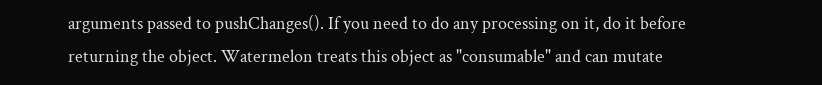arguments passed to pushChanges(). If you need to do any processing on it, do it before returning the object. Watermelon treats this object as "consumable" and can mutate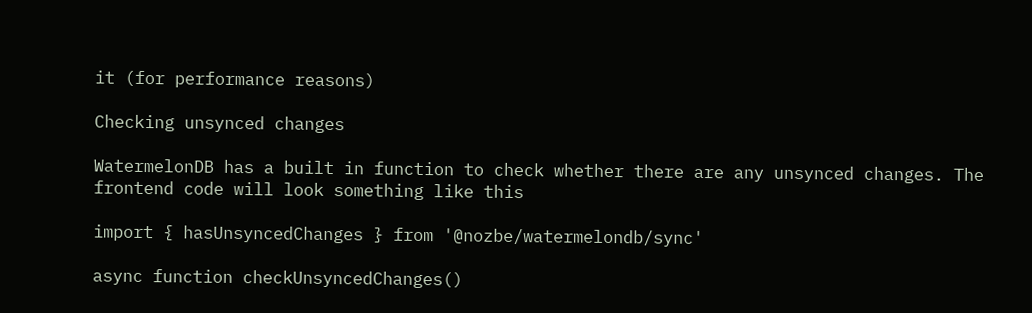it (for performance reasons)

Checking unsynced changes

WatermelonDB has a built in function to check whether there are any unsynced changes. The frontend code will look something like this

import { hasUnsyncedChanges } from '@nozbe/watermelondb/sync'

async function checkUnsyncedChanges()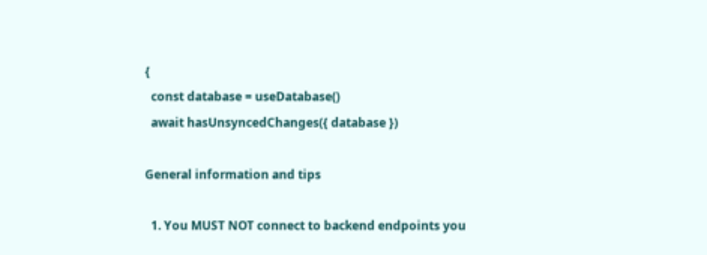{
  const database = useDatabase()
  await hasUnsyncedChanges({ database })

General information and tips

  1. You MUST NOT connect to backend endpoints you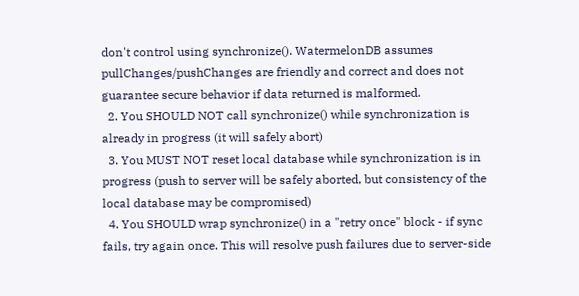don't control using synchronize(). WatermelonDB assumes pullChanges/pushChanges are friendly and correct and does not guarantee secure behavior if data returned is malformed.
  2. You SHOULD NOT call synchronize() while synchronization is already in progress (it will safely abort)
  3. You MUST NOT reset local database while synchronization is in progress (push to server will be safely aborted, but consistency of the local database may be compromised)
  4. You SHOULD wrap synchronize() in a "retry once" block - if sync fails, try again once. This will resolve push failures due to server-side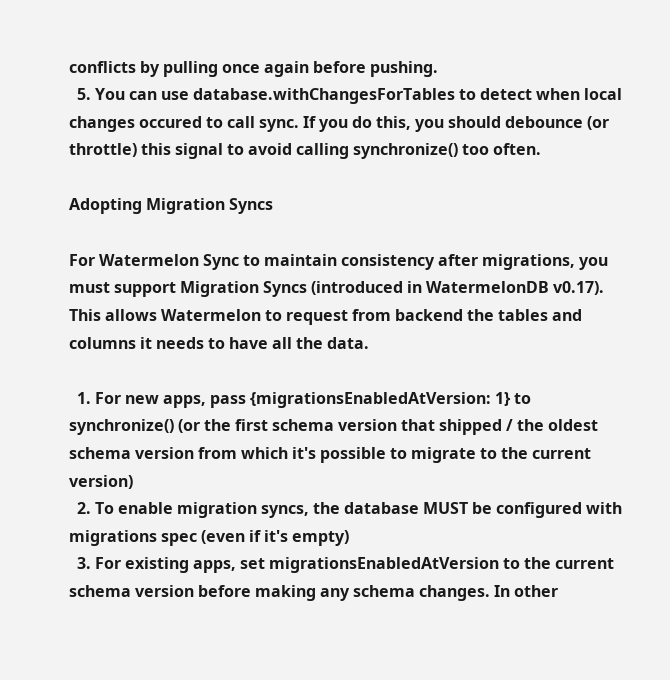conflicts by pulling once again before pushing.
  5. You can use database.withChangesForTables to detect when local changes occured to call sync. If you do this, you should debounce (or throttle) this signal to avoid calling synchronize() too often.

Adopting Migration Syncs

For Watermelon Sync to maintain consistency after migrations, you must support Migration Syncs (introduced in WatermelonDB v0.17). This allows Watermelon to request from backend the tables and columns it needs to have all the data.

  1. For new apps, pass {migrationsEnabledAtVersion: 1} to synchronize() (or the first schema version that shipped / the oldest schema version from which it's possible to migrate to the current version)
  2. To enable migration syncs, the database MUST be configured with migrations spec (even if it's empty)
  3. For existing apps, set migrationsEnabledAtVersion to the current schema version before making any schema changes. In other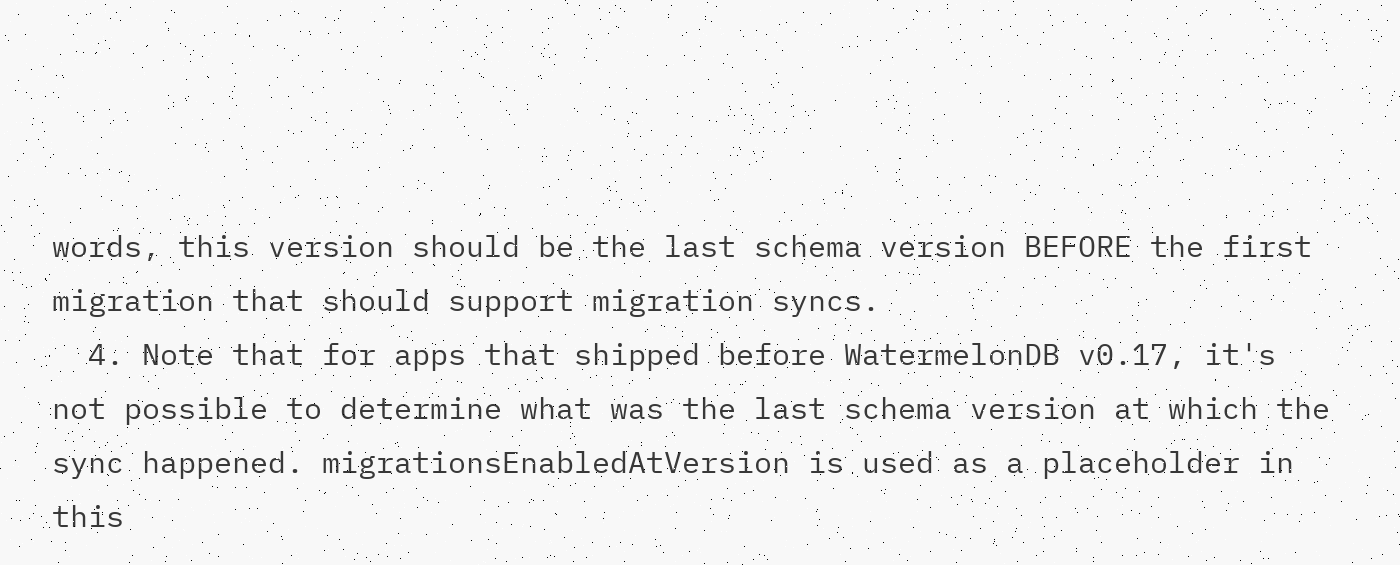words, this version should be the last schema version BEFORE the first migration that should support migration syncs.
  4. Note that for apps that shipped before WatermelonDB v0.17, it's not possible to determine what was the last schema version at which the sync happened. migrationsEnabledAtVersion is used as a placeholder in this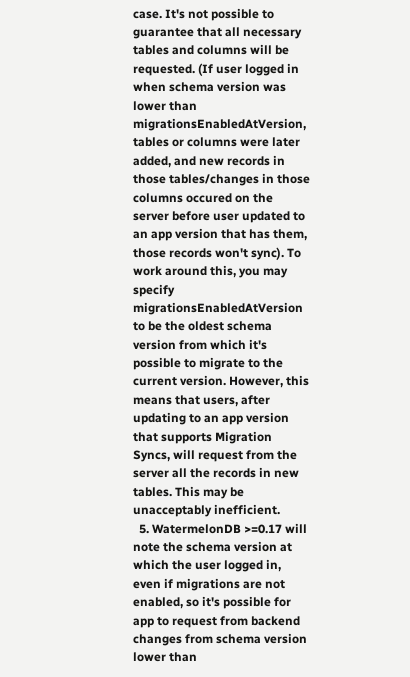case. It's not possible to guarantee that all necessary tables and columns will be requested. (If user logged in when schema version was lower than migrationsEnabledAtVersion, tables or columns were later added, and new records in those tables/changes in those columns occured on the server before user updated to an app version that has them, those records won't sync). To work around this, you may specify migrationsEnabledAtVersion to be the oldest schema version from which it's possible to migrate to the current version. However, this means that users, after updating to an app version that supports Migration Syncs, will request from the server all the records in new tables. This may be unacceptably inefficient.
  5. WatermelonDB >=0.17 will note the schema version at which the user logged in, even if migrations are not enabled, so it's possible for app to request from backend changes from schema version lower than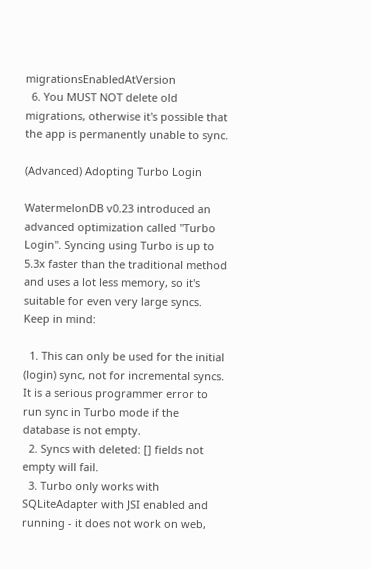migrationsEnabledAtVersion
  6. You MUST NOT delete old migrations, otherwise it's possible that the app is permanently unable to sync.

(Advanced) Adopting Turbo Login

WatermelonDB v0.23 introduced an advanced optimization called "Turbo Login". Syncing using Turbo is up to 5.3x faster than the traditional method and uses a lot less memory, so it's suitable for even very large syncs. Keep in mind:

  1. This can only be used for the initial (login) sync, not for incremental syncs. It is a serious programmer error to run sync in Turbo mode if the database is not empty.
  2. Syncs with deleted: [] fields not empty will fail.
  3. Turbo only works with SQLiteAdapter with JSI enabled and running - it does not work on web,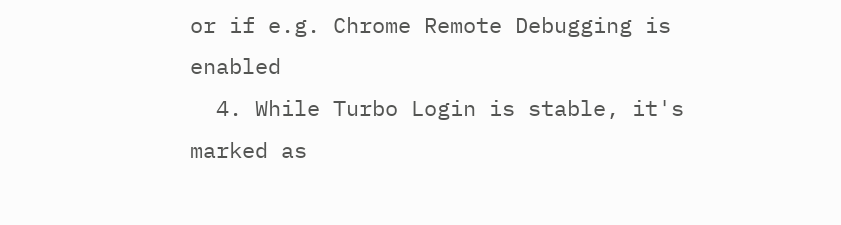or if e.g. Chrome Remote Debugging is enabled
  4. While Turbo Login is stable, it's marked as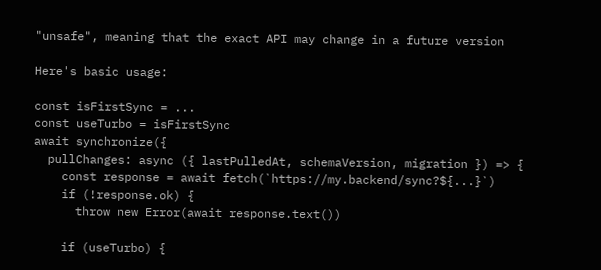"unsafe", meaning that the exact API may change in a future version

Here's basic usage:

const isFirstSync = ...
const useTurbo = isFirstSync
await synchronize({
  pullChanges: async ({ lastPulledAt, schemaVersion, migration }) => {
    const response = await fetch(`https://my.backend/sync?${...}`)
    if (!response.ok) {
      throw new Error(await response.text())

    if (useTurbo) {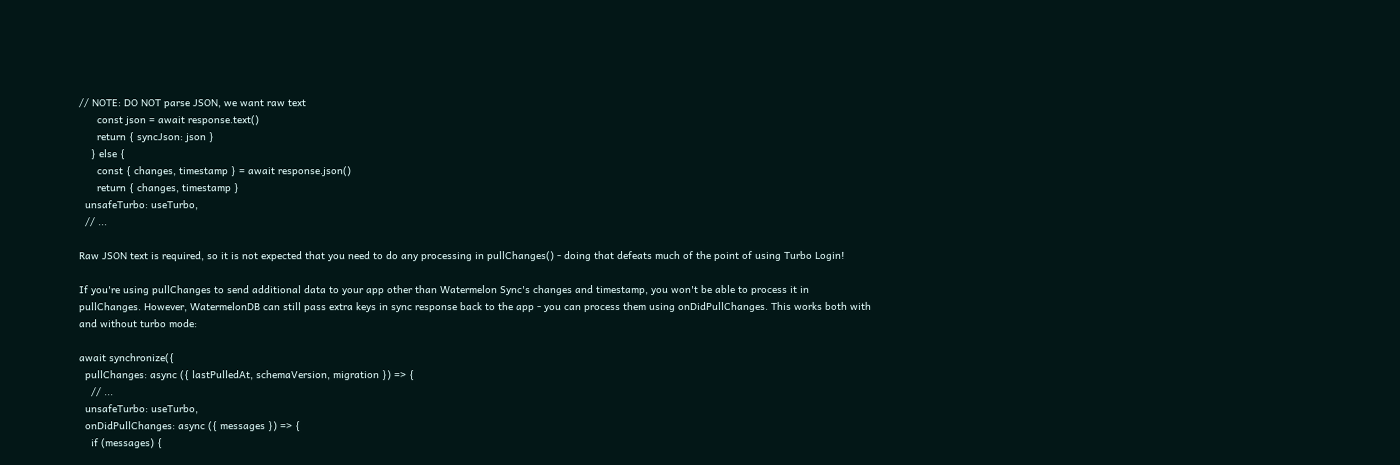// NOTE: DO NOT parse JSON, we want raw text
      const json = await response.text()
      return { syncJson: json }
    } else {
      const { changes, timestamp } = await response.json()
      return { changes, timestamp }
  unsafeTurbo: useTurbo,
  // ...

Raw JSON text is required, so it is not expected that you need to do any processing in pullChanges() - doing that defeats much of the point of using Turbo Login!

If you're using pullChanges to send additional data to your app other than Watermelon Sync's changes and timestamp, you won't be able to process it in pullChanges. However, WatermelonDB can still pass extra keys in sync response back to the app - you can process them using onDidPullChanges. This works both with and without turbo mode:

await synchronize({
  pullChanges: async ({ lastPulledAt, schemaVersion, migration }) => {
    // ...
  unsafeTurbo: useTurbo,
  onDidPullChanges: async ({ messages }) => {
    if (messages) {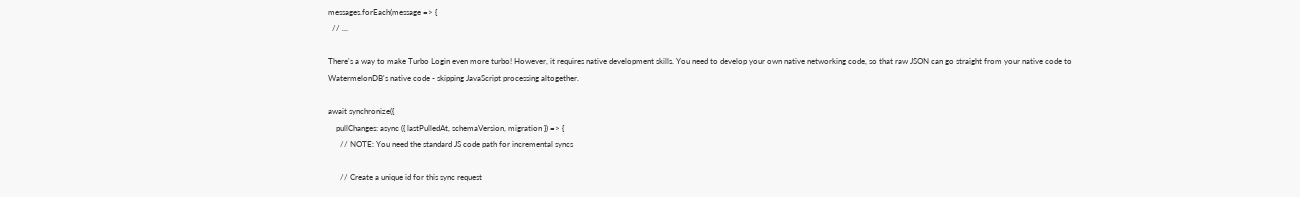messages.forEach(message => {
  // ...

There's a way to make Turbo Login even more turbo! However, it requires native development skills. You need to develop your own native networking code, so that raw JSON can go straight from your native code to WatermelonDB's native code - skipping JavaScript processing altogether.

await synchronize({
    pullChanges: async ({ lastPulledAt, schemaVersion, migration }) => {
      // NOTE: You need the standard JS code path for incremental syncs

      // Create a unique id for this sync request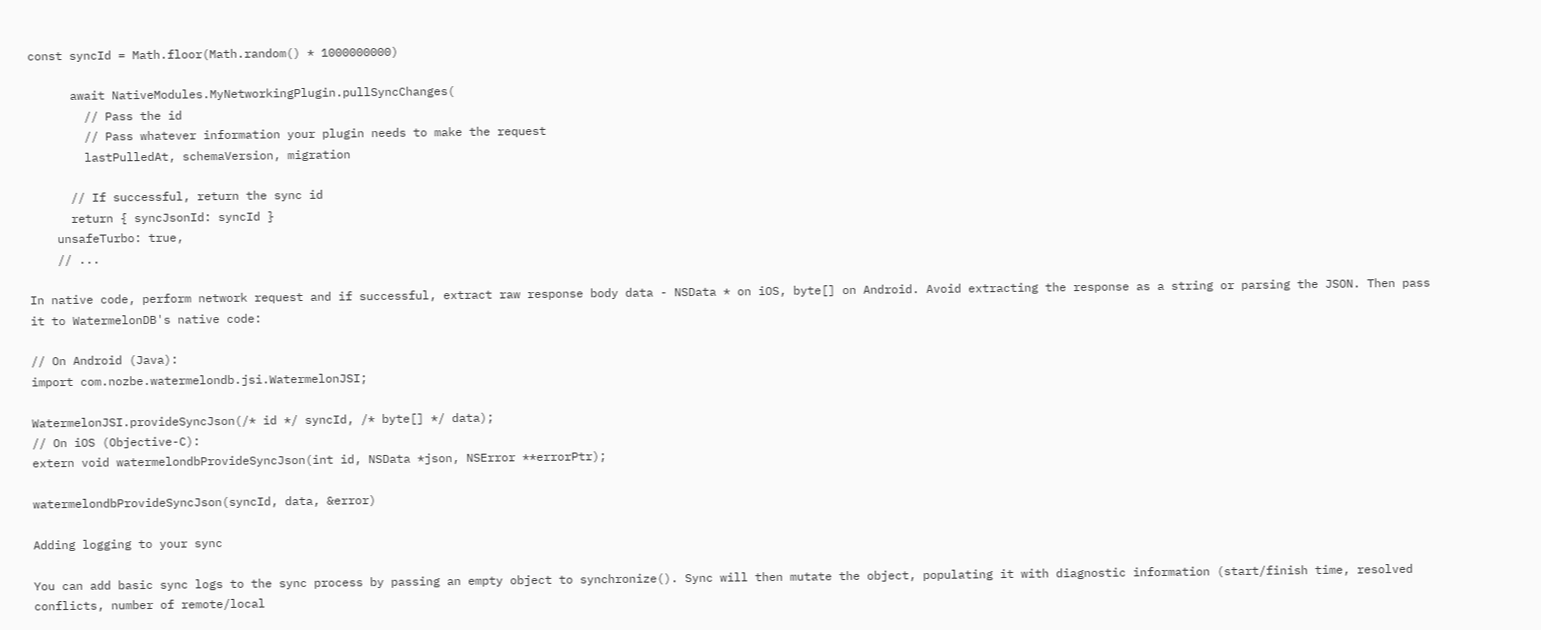const syncId = Math.floor(Math.random() * 1000000000)

      await NativeModules.MyNetworkingPlugin.pullSyncChanges(
        // Pass the id
        // Pass whatever information your plugin needs to make the request
        lastPulledAt, schemaVersion, migration

      // If successful, return the sync id
      return { syncJsonId: syncId }
    unsafeTurbo: true,
    // ...

In native code, perform network request and if successful, extract raw response body data - NSData * on iOS, byte[] on Android. Avoid extracting the response as a string or parsing the JSON. Then pass it to WatermelonDB's native code:

// On Android (Java):
import com.nozbe.watermelondb.jsi.WatermelonJSI;

WatermelonJSI.provideSyncJson(/* id */ syncId, /* byte[] */ data);
// On iOS (Objective-C):
extern void watermelondbProvideSyncJson(int id, NSData *json, NSError **errorPtr);

watermelondbProvideSyncJson(syncId, data, &error)

Adding logging to your sync

You can add basic sync logs to the sync process by passing an empty object to synchronize(). Sync will then mutate the object, populating it with diagnostic information (start/finish time, resolved conflicts, number of remote/local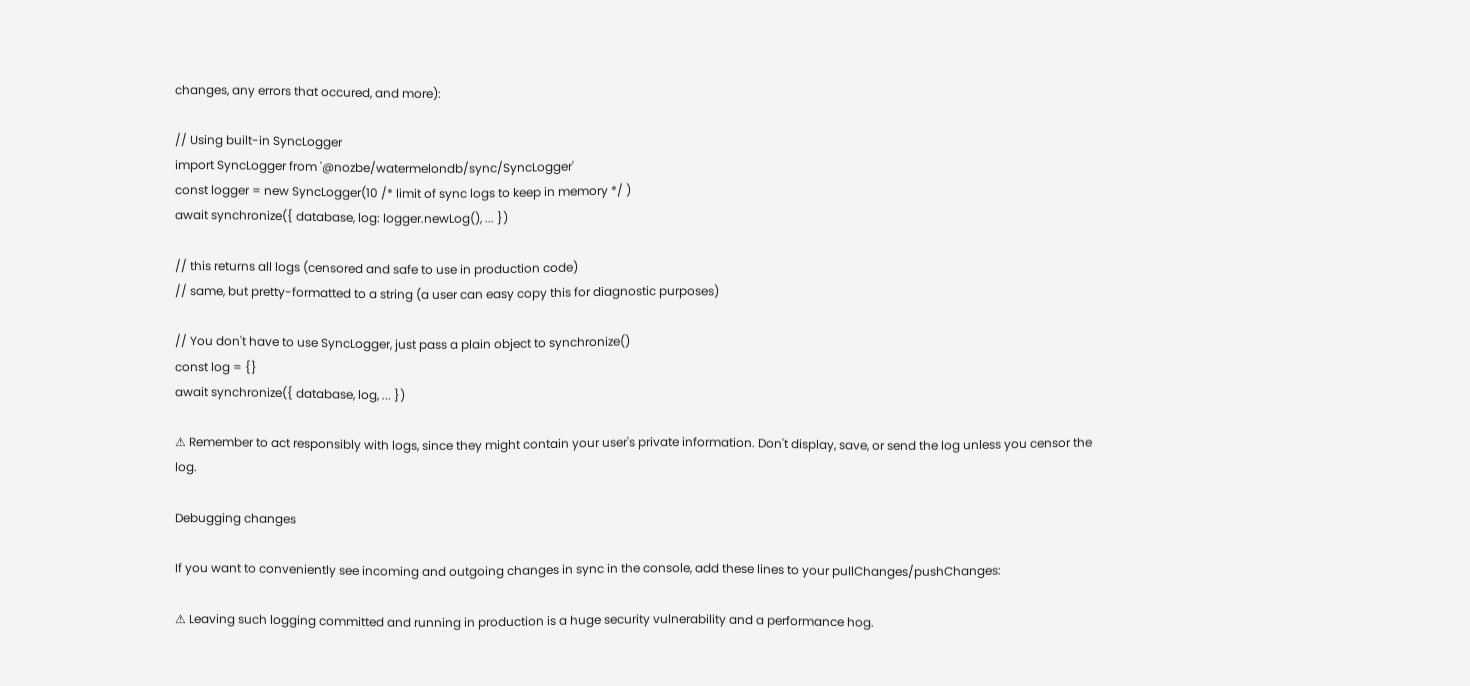changes, any errors that occured, and more):

// Using built-in SyncLogger
import SyncLogger from '@nozbe/watermelondb/sync/SyncLogger'
const logger = new SyncLogger(10 /* limit of sync logs to keep in memory */ )
await synchronize({ database, log: logger.newLog(), ... })

// this returns all logs (censored and safe to use in production code)
// same, but pretty-formatted to a string (a user can easy copy this for diagnostic purposes)

// You don't have to use SyncLogger, just pass a plain object to synchronize()
const log = {}
await synchronize({ database, log, ... })

⚠ Remember to act responsibly with logs, since they might contain your user's private information. Don't display, save, or send the log unless you censor the log.

Debugging changes

If you want to conveniently see incoming and outgoing changes in sync in the console, add these lines to your pullChanges/pushChanges:

⚠ Leaving such logging committed and running in production is a huge security vulnerability and a performance hog.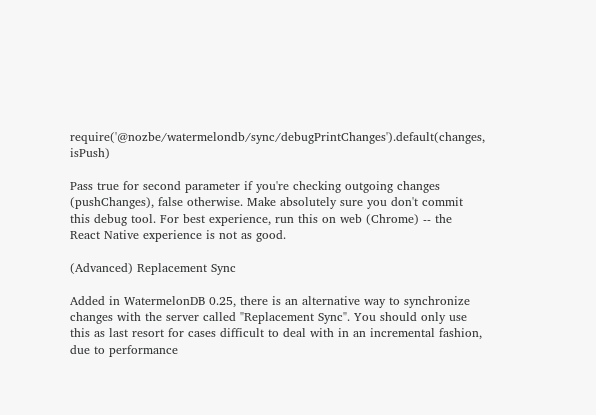require('@nozbe/watermelondb/sync/debugPrintChanges').default(changes, isPush)

Pass true for second parameter if you're checking outgoing changes (pushChanges), false otherwise. Make absolutely sure you don't commit this debug tool. For best experience, run this on web (Chrome) -- the React Native experience is not as good.

(Advanced) Replacement Sync

Added in WatermelonDB 0.25, there is an alternative way to synchronize changes with the server called "Replacement Sync". You should only use this as last resort for cases difficult to deal with in an incremental fashion, due to performance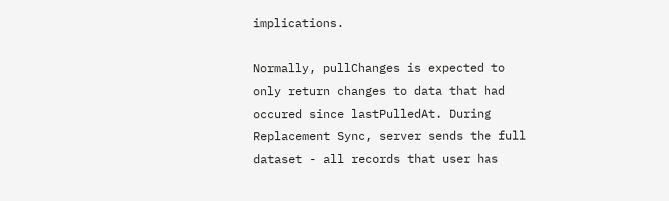implications.

Normally, pullChanges is expected to only return changes to data that had occured since lastPulledAt. During Replacement Sync, server sends the full dataset - all records that user has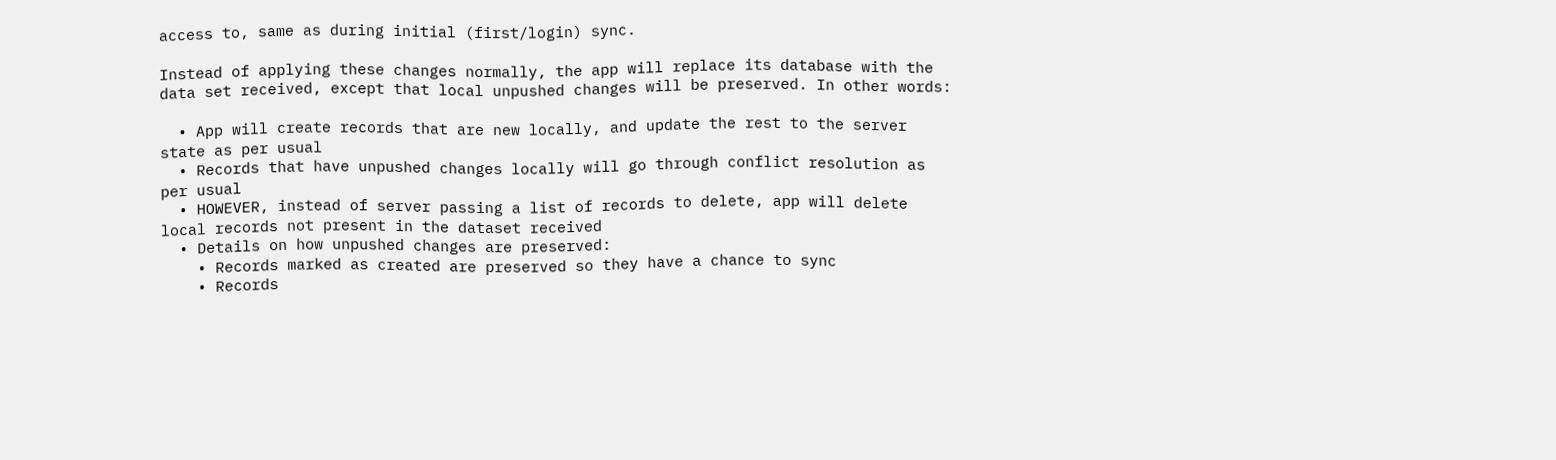access to, same as during initial (first/login) sync.

Instead of applying these changes normally, the app will replace its database with the data set received, except that local unpushed changes will be preserved. In other words:

  • App will create records that are new locally, and update the rest to the server state as per usual
  • Records that have unpushed changes locally will go through conflict resolution as per usual
  • HOWEVER, instead of server passing a list of records to delete, app will delete local records not present in the dataset received
  • Details on how unpushed changes are preserved:
    • Records marked as created are preserved so they have a chance to sync
    • Records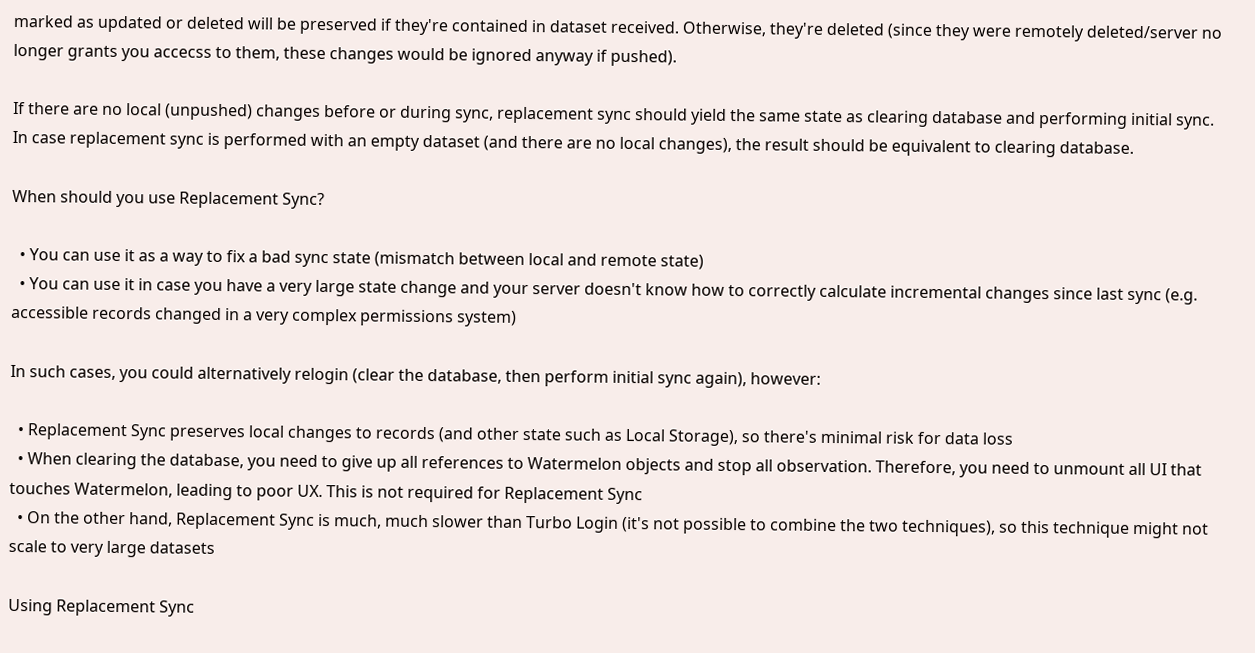marked as updated or deleted will be preserved if they're contained in dataset received. Otherwise, they're deleted (since they were remotely deleted/server no longer grants you accecss to them, these changes would be ignored anyway if pushed).

If there are no local (unpushed) changes before or during sync, replacement sync should yield the same state as clearing database and performing initial sync. In case replacement sync is performed with an empty dataset (and there are no local changes), the result should be equivalent to clearing database.

When should you use Replacement Sync?

  • You can use it as a way to fix a bad sync state (mismatch between local and remote state)
  • You can use it in case you have a very large state change and your server doesn't know how to correctly calculate incremental changes since last sync (e.g. accessible records changed in a very complex permissions system)

In such cases, you could alternatively relogin (clear the database, then perform initial sync again), however:

  • Replacement Sync preserves local changes to records (and other state such as Local Storage), so there's minimal risk for data loss
  • When clearing the database, you need to give up all references to Watermelon objects and stop all observation. Therefore, you need to unmount all UI that touches Watermelon, leading to poor UX. This is not required for Replacement Sync
  • On the other hand, Replacement Sync is much, much slower than Turbo Login (it's not possible to combine the two techniques), so this technique might not scale to very large datasets

Using Replacement Sync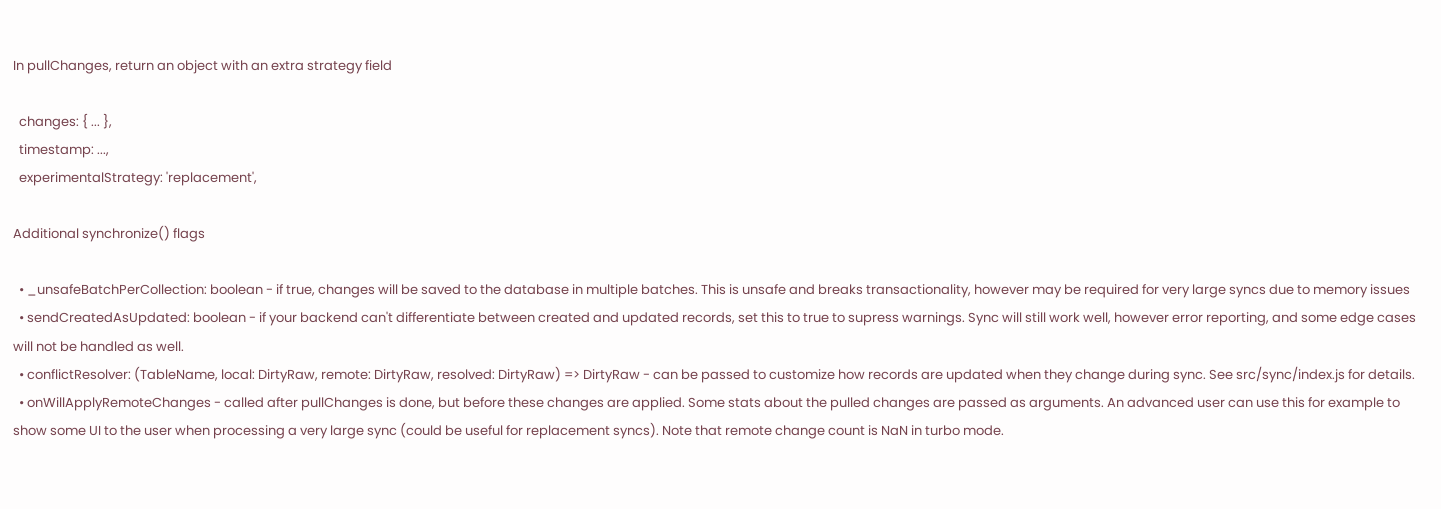In pullChanges, return an object with an extra strategy field

  changes: { ... },
  timestamp: ...,
  experimentalStrategy: 'replacement',

Additional synchronize() flags

  • _unsafeBatchPerCollection: boolean - if true, changes will be saved to the database in multiple batches. This is unsafe and breaks transactionality, however may be required for very large syncs due to memory issues
  • sendCreatedAsUpdated: boolean - if your backend can't differentiate between created and updated records, set this to true to supress warnings. Sync will still work well, however error reporting, and some edge cases will not be handled as well.
  • conflictResolver: (TableName, local: DirtyRaw, remote: DirtyRaw, resolved: DirtyRaw) => DirtyRaw - can be passed to customize how records are updated when they change during sync. See src/sync/index.js for details.
  • onWillApplyRemoteChanges - called after pullChanges is done, but before these changes are applied. Some stats about the pulled changes are passed as arguments. An advanced user can use this for example to show some UI to the user when processing a very large sync (could be useful for replacement syncs). Note that remote change count is NaN in turbo mode.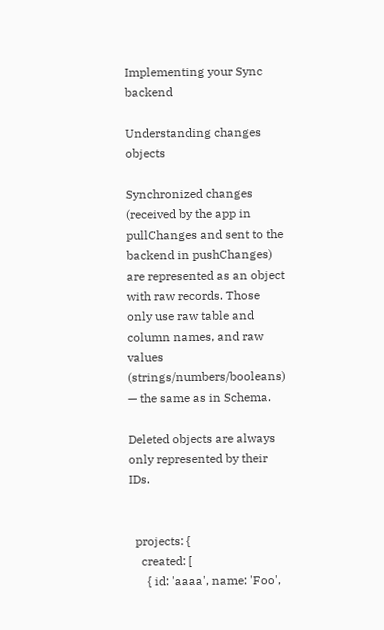Implementing your Sync backend

Understanding changes objects

Synchronized changes (received by the app in pullChanges and sent to the backend in pushChanges) are represented as an object with raw records. Those only use raw table and column names, and raw values (strings/numbers/booleans) — the same as in Schema.

Deleted objects are always only represented by their IDs.


  projects: {
    created: [
      { id: 'aaaa', name: 'Foo',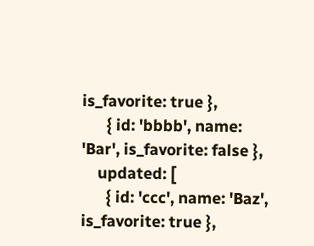is_favorite: true },
      { id: 'bbbb', name: 'Bar', is_favorite: false },
    updated: [
      { id: 'ccc', name: 'Baz', is_favorite: true },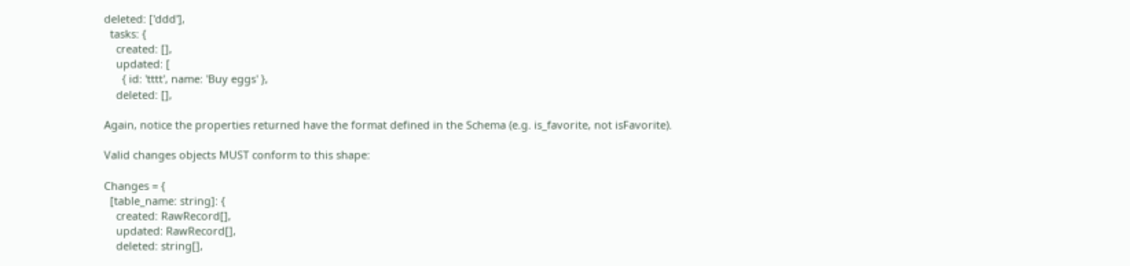deleted: ['ddd'],
  tasks: {
    created: [],
    updated: [
      { id: 'tttt', name: 'Buy eggs' },
    deleted: [],

Again, notice the properties returned have the format defined in the Schema (e.g. is_favorite, not isFavorite).

Valid changes objects MUST conform to this shape:

Changes = {
  [table_name: string]: {
    created: RawRecord[],
    updated: RawRecord[],
    deleted: string[],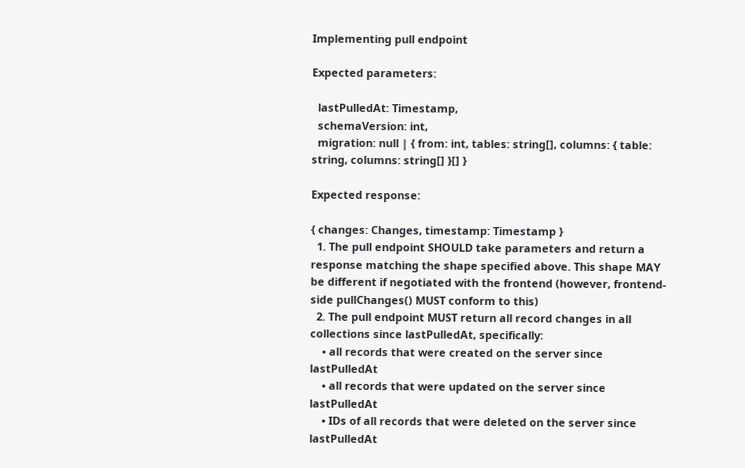Implementing pull endpoint

Expected parameters:

  lastPulledAt: Timestamp,
  schemaVersion: int,
  migration: null | { from: int, tables: string[], columns: { table: string, columns: string[] }[] }

Expected response:

{ changes: Changes, timestamp: Timestamp }
  1. The pull endpoint SHOULD take parameters and return a response matching the shape specified above. This shape MAY be different if negotiated with the frontend (however, frontend-side pullChanges() MUST conform to this)
  2. The pull endpoint MUST return all record changes in all collections since lastPulledAt, specifically:
    • all records that were created on the server since lastPulledAt
    • all records that were updated on the server since lastPulledAt
    • IDs of all records that were deleted on the server since lastPulledAt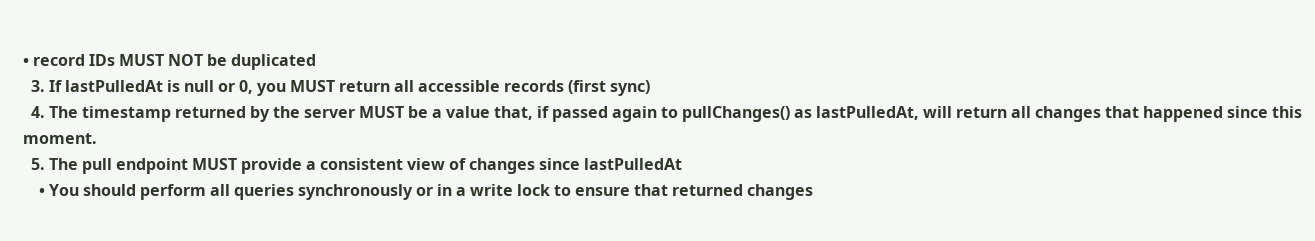• record IDs MUST NOT be duplicated
  3. If lastPulledAt is null or 0, you MUST return all accessible records (first sync)
  4. The timestamp returned by the server MUST be a value that, if passed again to pullChanges() as lastPulledAt, will return all changes that happened since this moment.
  5. The pull endpoint MUST provide a consistent view of changes since lastPulledAt
    • You should perform all queries synchronously or in a write lock to ensure that returned changes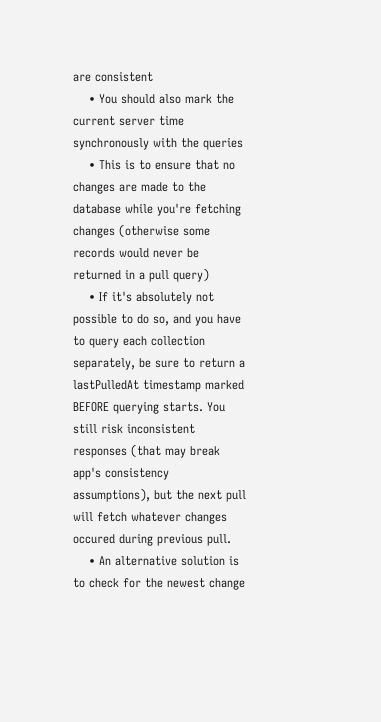are consistent
    • You should also mark the current server time synchronously with the queries
    • This is to ensure that no changes are made to the database while you're fetching changes (otherwise some records would never be returned in a pull query)
    • If it's absolutely not possible to do so, and you have to query each collection separately, be sure to return a lastPulledAt timestamp marked BEFORE querying starts. You still risk inconsistent responses (that may break app's consistency assumptions), but the next pull will fetch whatever changes occured during previous pull.
    • An alternative solution is to check for the newest change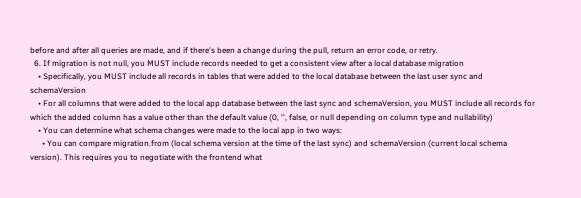before and after all queries are made, and if there's been a change during the pull, return an error code, or retry.
  6. If migration is not null, you MUST include records needed to get a consistent view after a local database migration
    • Specifically, you MUST include all records in tables that were added to the local database between the last user sync and schemaVersion
    • For all columns that were added to the local app database between the last sync and schemaVersion, you MUST include all records for which the added column has a value other than the default value (0, '', false, or null depending on column type and nullability)
    • You can determine what schema changes were made to the local app in two ways:
      • You can compare migration.from (local schema version at the time of the last sync) and schemaVersion (current local schema version). This requires you to negotiate with the frontend what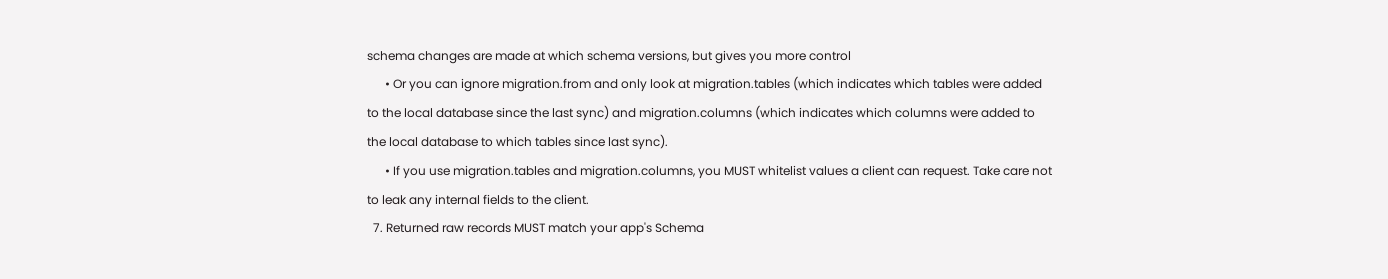schema changes are made at which schema versions, but gives you more control
      • Or you can ignore migration.from and only look at migration.tables (which indicates which tables were added to the local database since the last sync) and migration.columns (which indicates which columns were added to the local database to which tables since last sync).
      • If you use migration.tables and migration.columns, you MUST whitelist values a client can request. Take care not to leak any internal fields to the client.
  7. Returned raw records MUST match your app's Schema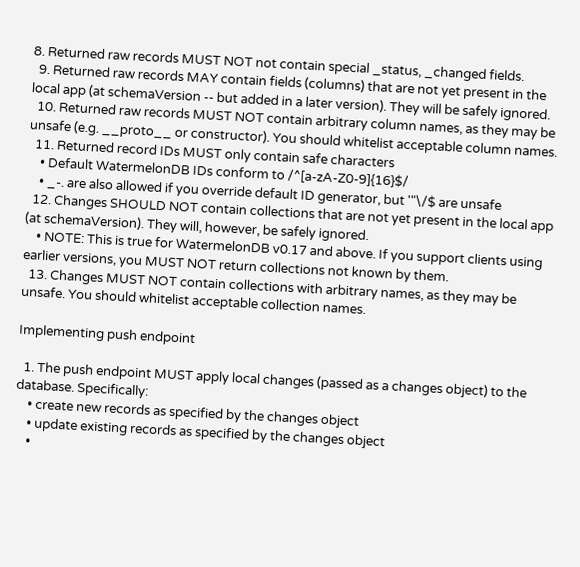8. Returned raw records MUST NOT not contain special _status, _changed fields.
  9. Returned raw records MAY contain fields (columns) that are not yet present in the local app (at schemaVersion -- but added in a later version). They will be safely ignored.
  10. Returned raw records MUST NOT contain arbitrary column names, as they may be unsafe (e.g. __proto__ or constructor). You should whitelist acceptable column names.
  11. Returned record IDs MUST only contain safe characters
    • Default WatermelonDB IDs conform to /^[a-zA-Z0-9]{16}$/
    • _-. are also allowed if you override default ID generator, but '"\/$ are unsafe
  12. Changes SHOULD NOT contain collections that are not yet present in the local app (at schemaVersion). They will, however, be safely ignored.
    • NOTE: This is true for WatermelonDB v0.17 and above. If you support clients using earlier versions, you MUST NOT return collections not known by them.
  13. Changes MUST NOT contain collections with arbitrary names, as they may be unsafe. You should whitelist acceptable collection names.

Implementing push endpoint

  1. The push endpoint MUST apply local changes (passed as a changes object) to the database. Specifically:
    • create new records as specified by the changes object
    • update existing records as specified by the changes object
    •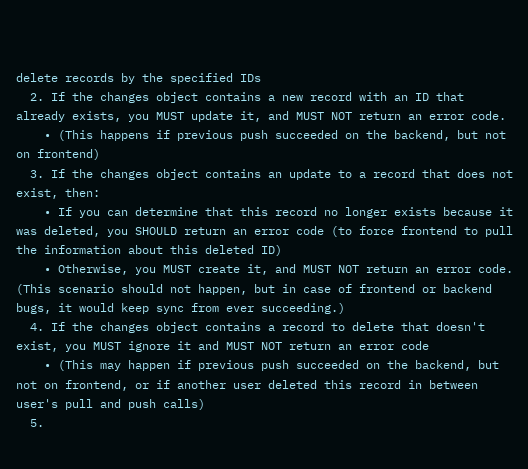delete records by the specified IDs
  2. If the changes object contains a new record with an ID that already exists, you MUST update it, and MUST NOT return an error code.
    • (This happens if previous push succeeded on the backend, but not on frontend)
  3. If the changes object contains an update to a record that does not exist, then:
    • If you can determine that this record no longer exists because it was deleted, you SHOULD return an error code (to force frontend to pull the information about this deleted ID)
    • Otherwise, you MUST create it, and MUST NOT return an error code. (This scenario should not happen, but in case of frontend or backend bugs, it would keep sync from ever succeeding.)
  4. If the changes object contains a record to delete that doesn't exist, you MUST ignore it and MUST NOT return an error code
    • (This may happen if previous push succeeded on the backend, but not on frontend, or if another user deleted this record in between user's pull and push calls)
  5.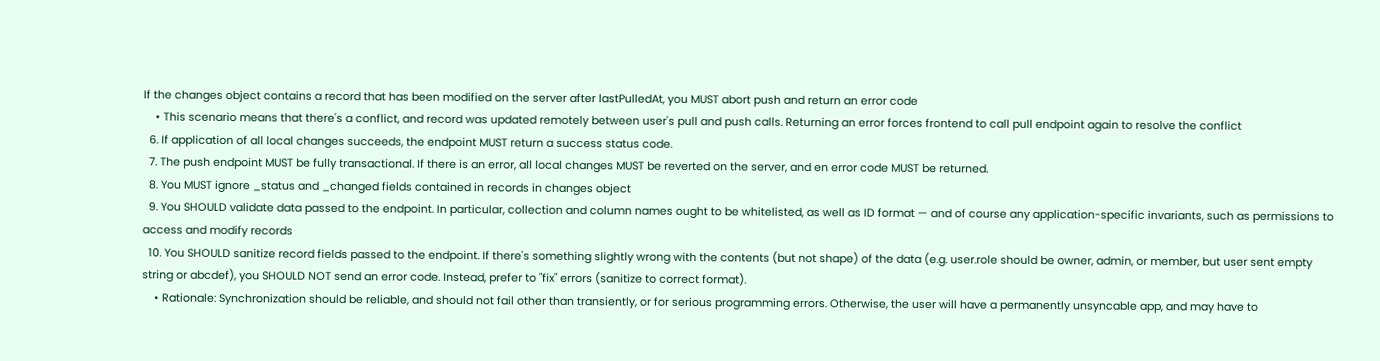If the changes object contains a record that has been modified on the server after lastPulledAt, you MUST abort push and return an error code
    • This scenario means that there's a conflict, and record was updated remotely between user's pull and push calls. Returning an error forces frontend to call pull endpoint again to resolve the conflict
  6. If application of all local changes succeeds, the endpoint MUST return a success status code.
  7. The push endpoint MUST be fully transactional. If there is an error, all local changes MUST be reverted on the server, and en error code MUST be returned.
  8. You MUST ignore _status and _changed fields contained in records in changes object
  9. You SHOULD validate data passed to the endpoint. In particular, collection and column names ought to be whitelisted, as well as ID format — and of course any application-specific invariants, such as permissions to access and modify records
  10. You SHOULD sanitize record fields passed to the endpoint. If there's something slightly wrong with the contents (but not shape) of the data (e.g. user.role should be owner, admin, or member, but user sent empty string or abcdef), you SHOULD NOT send an error code. Instead, prefer to "fix" errors (sanitize to correct format).
    • Rationale: Synchronization should be reliable, and should not fail other than transiently, or for serious programming errors. Otherwise, the user will have a permanently unsyncable app, and may have to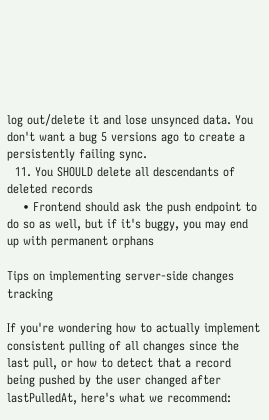log out/delete it and lose unsynced data. You don't want a bug 5 versions ago to create a persistently failing sync.
  11. You SHOULD delete all descendants of deleted records
    • Frontend should ask the push endpoint to do so as well, but if it's buggy, you may end up with permanent orphans

Tips on implementing server-side changes tracking

If you're wondering how to actually implement consistent pulling of all changes since the last pull, or how to detect that a record being pushed by the user changed after lastPulledAt, here's what we recommend: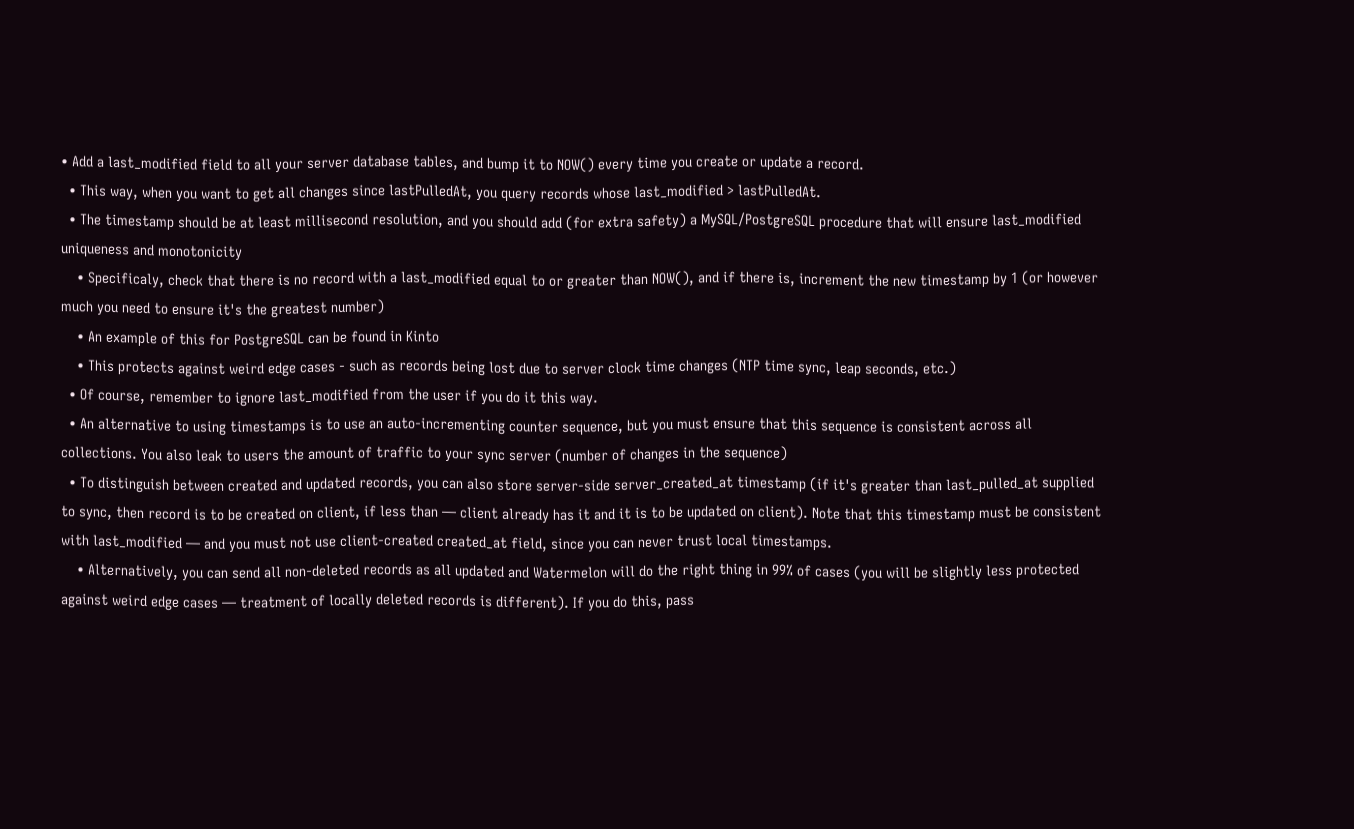• Add a last_modified field to all your server database tables, and bump it to NOW() every time you create or update a record.
  • This way, when you want to get all changes since lastPulledAt, you query records whose last_modified > lastPulledAt.
  • The timestamp should be at least millisecond resolution, and you should add (for extra safety) a MySQL/PostgreSQL procedure that will ensure last_modified uniqueness and monotonicity
    • Specificaly, check that there is no record with a last_modified equal to or greater than NOW(), and if there is, increment the new timestamp by 1 (or however much you need to ensure it's the greatest number)
    • An example of this for PostgreSQL can be found in Kinto
    • This protects against weird edge cases - such as records being lost due to server clock time changes (NTP time sync, leap seconds, etc.)
  • Of course, remember to ignore last_modified from the user if you do it this way.
  • An alternative to using timestamps is to use an auto-incrementing counter sequence, but you must ensure that this sequence is consistent across all collections. You also leak to users the amount of traffic to your sync server (number of changes in the sequence)
  • To distinguish between created and updated records, you can also store server-side server_created_at timestamp (if it's greater than last_pulled_at supplied to sync, then record is to be created on client, if less than — client already has it and it is to be updated on client). Note that this timestamp must be consistent with last_modified — and you must not use client-created created_at field, since you can never trust local timestamps.
    • Alternatively, you can send all non-deleted records as all updated and Watermelon will do the right thing in 99% of cases (you will be slightly less protected against weird edge cases — treatment of locally deleted records is different). If you do this, pass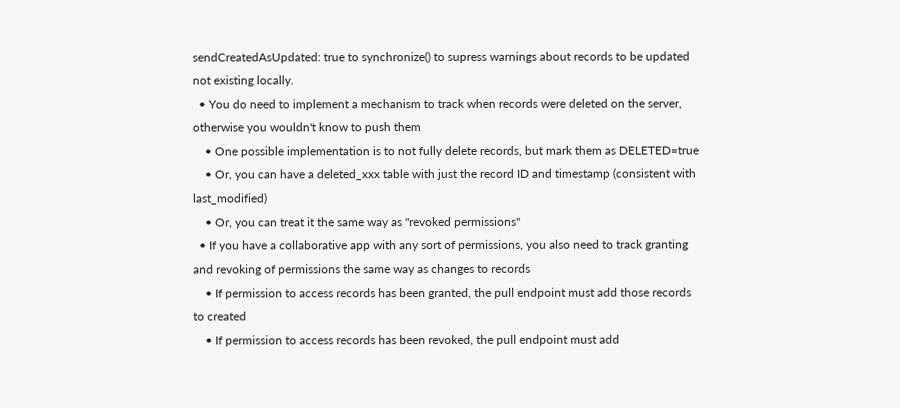sendCreatedAsUpdated: true to synchronize() to supress warnings about records to be updated not existing locally.
  • You do need to implement a mechanism to track when records were deleted on the server, otherwise you wouldn't know to push them
    • One possible implementation is to not fully delete records, but mark them as DELETED=true
    • Or, you can have a deleted_xxx table with just the record ID and timestamp (consistent with last_modified)
    • Or, you can treat it the same way as "revoked permissions"
  • If you have a collaborative app with any sort of permissions, you also need to track granting and revoking of permissions the same way as changes to records
    • If permission to access records has been granted, the pull endpoint must add those records to created
    • If permission to access records has been revoked, the pull endpoint must add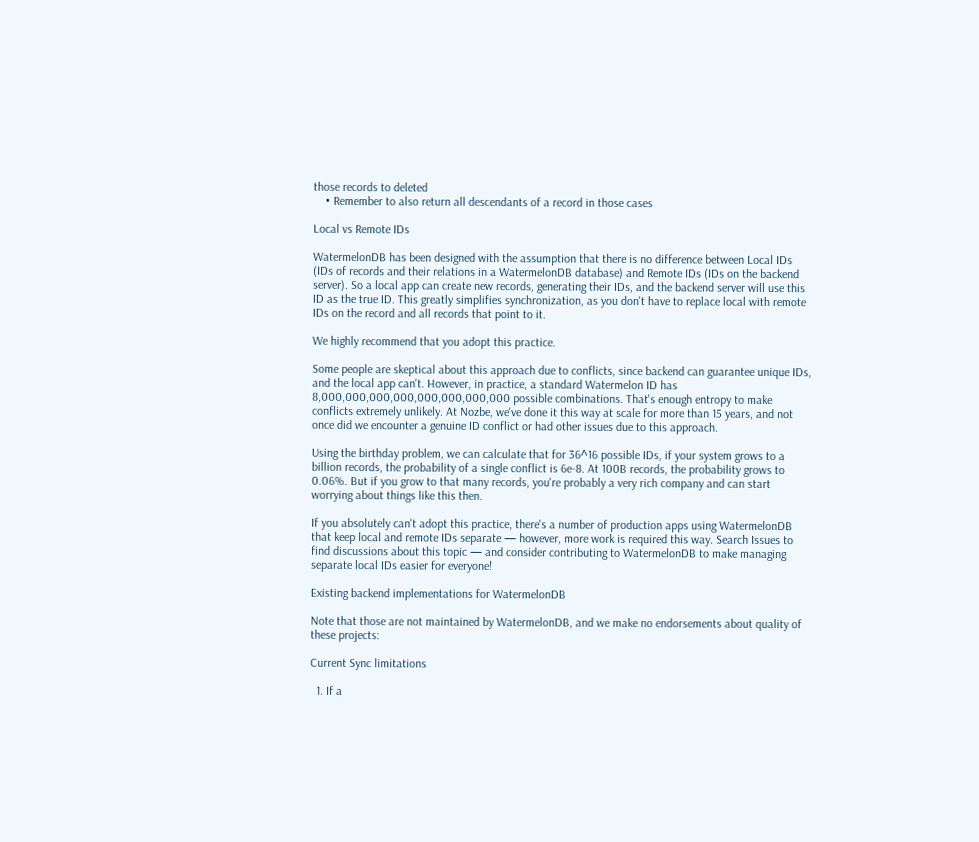those records to deleted
    • Remember to also return all descendants of a record in those cases

Local vs Remote IDs

WatermelonDB has been designed with the assumption that there is no difference between Local IDs (IDs of records and their relations in a WatermelonDB database) and Remote IDs (IDs on the backend server). So a local app can create new records, generating their IDs, and the backend server will use this ID as the true ID. This greatly simplifies synchronization, as you don't have to replace local with remote IDs on the record and all records that point to it.

We highly recommend that you adopt this practice.

Some people are skeptical about this approach due to conflicts, since backend can guarantee unique IDs, and the local app can't. However, in practice, a standard Watermelon ID has 8,000,000,000,000,000,000,000,000 possible combinations. That's enough entropy to make conflicts extremely unlikely. At Nozbe, we've done it this way at scale for more than 15 years, and not once did we encounter a genuine ID conflict or had other issues due to this approach.

Using the birthday problem, we can calculate that for 36^16 possible IDs, if your system grows to a billion records, the probability of a single conflict is 6e-8. At 100B records, the probability grows to 0.06%. But if you grow to that many records, you're probably a very rich company and can start worrying about things like this then.

If you absolutely can't adopt this practice, there's a number of production apps using WatermelonDB that keep local and remote IDs separate — however, more work is required this way. Search Issues to find discussions about this topic — and consider contributing to WatermelonDB to make managing separate local IDs easier for everyone!

Existing backend implementations for WatermelonDB

Note that those are not maintained by WatermelonDB, and we make no endorsements about quality of these projects:

Current Sync limitations

  1. If a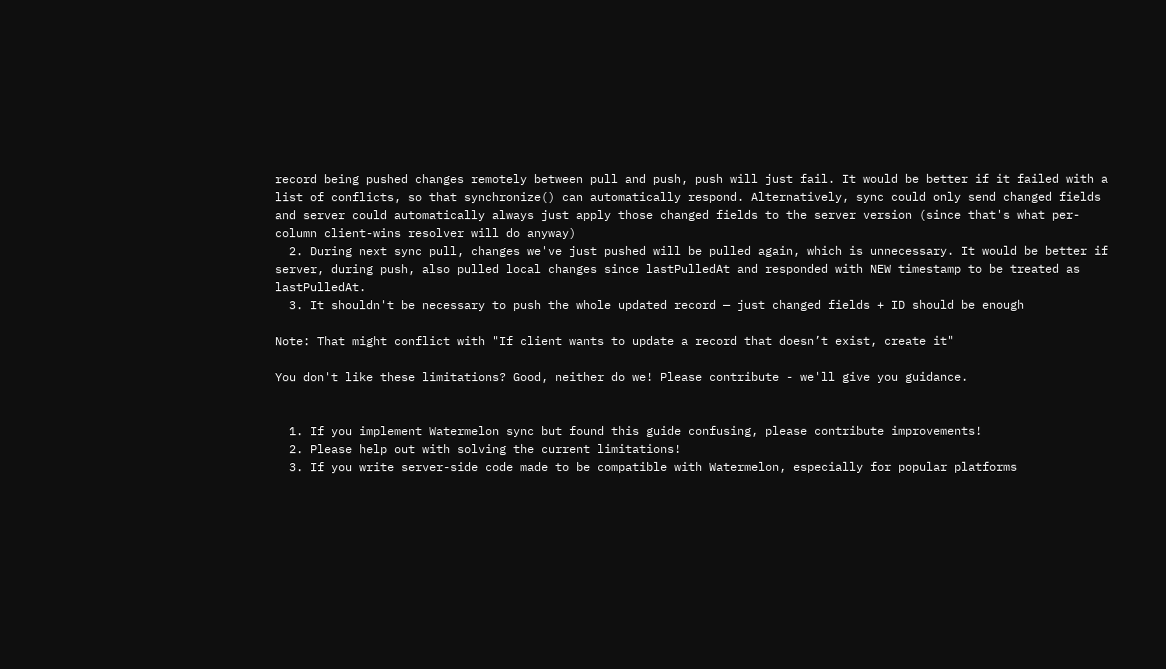record being pushed changes remotely between pull and push, push will just fail. It would be better if it failed with a list of conflicts, so that synchronize() can automatically respond. Alternatively, sync could only send changed fields and server could automatically always just apply those changed fields to the server version (since that's what per-column client-wins resolver will do anyway)
  2. During next sync pull, changes we've just pushed will be pulled again, which is unnecessary. It would be better if server, during push, also pulled local changes since lastPulledAt and responded with NEW timestamp to be treated as lastPulledAt.
  3. It shouldn't be necessary to push the whole updated record — just changed fields + ID should be enough

Note: That might conflict with "If client wants to update a record that doesn’t exist, create it"

You don't like these limitations? Good, neither do we! Please contribute - we'll give you guidance.


  1. If you implement Watermelon sync but found this guide confusing, please contribute improvements!
  2. Please help out with solving the current limitations!
  3. If you write server-side code made to be compatible with Watermelon, especially for popular platforms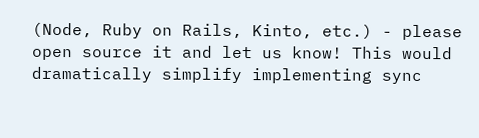(Node, Ruby on Rails, Kinto, etc.) - please open source it and let us know! This would dramatically simplify implementing sync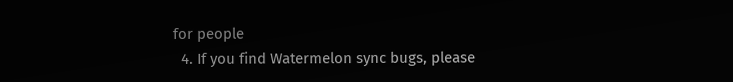for people
  4. If you find Watermelon sync bugs, please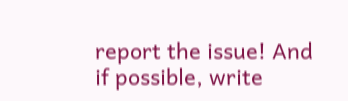report the issue! And if possible, write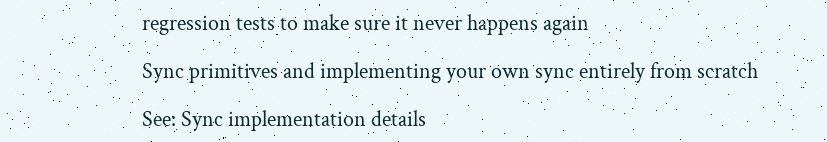regression tests to make sure it never happens again

Sync primitives and implementing your own sync entirely from scratch

See: Sync implementation details